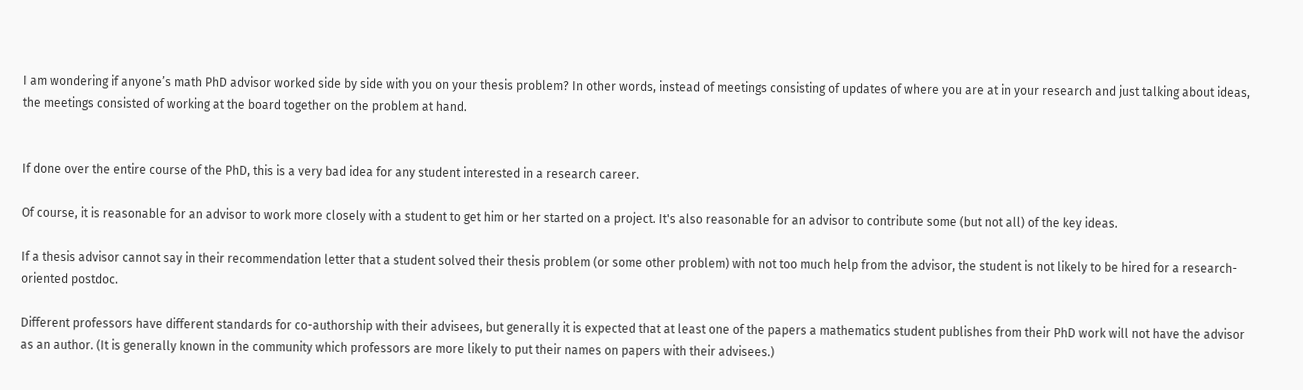I am wondering if anyone’s math PhD advisor worked side by side with you on your thesis problem? In other words, instead of meetings consisting of updates of where you are at in your research and just talking about ideas, the meetings consisted of working at the board together on the problem at hand.


If done over the entire course of the PhD, this is a very bad idea for any student interested in a research career.

Of course, it is reasonable for an advisor to work more closely with a student to get him or her started on a project. It's also reasonable for an advisor to contribute some (but not all) of the key ideas.

If a thesis advisor cannot say in their recommendation letter that a student solved their thesis problem (or some other problem) with not too much help from the advisor, the student is not likely to be hired for a research-oriented postdoc.

Different professors have different standards for co-authorship with their advisees, but generally it is expected that at least one of the papers a mathematics student publishes from their PhD work will not have the advisor as an author. (It is generally known in the community which professors are more likely to put their names on papers with their advisees.)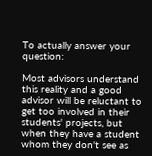To actually answer your question:

Most advisors understand this reality and a good advisor will be reluctant to get too involved in their students' projects, but when they have a student whom they don't see as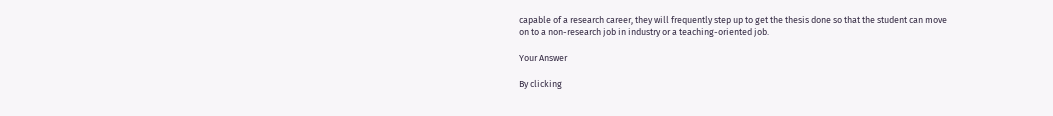capable of a research career, they will frequently step up to get the thesis done so that the student can move on to a non-research job in industry or a teaching-oriented job.

Your Answer

By clicking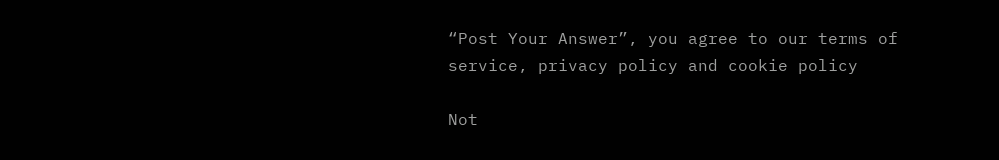“Post Your Answer”, you agree to our terms of service, privacy policy and cookie policy

Not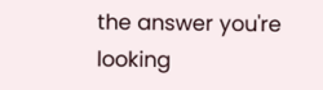the answer you're looking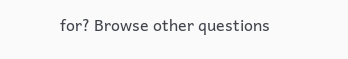for? Browse other questions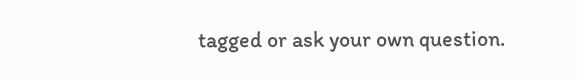tagged or ask your own question.